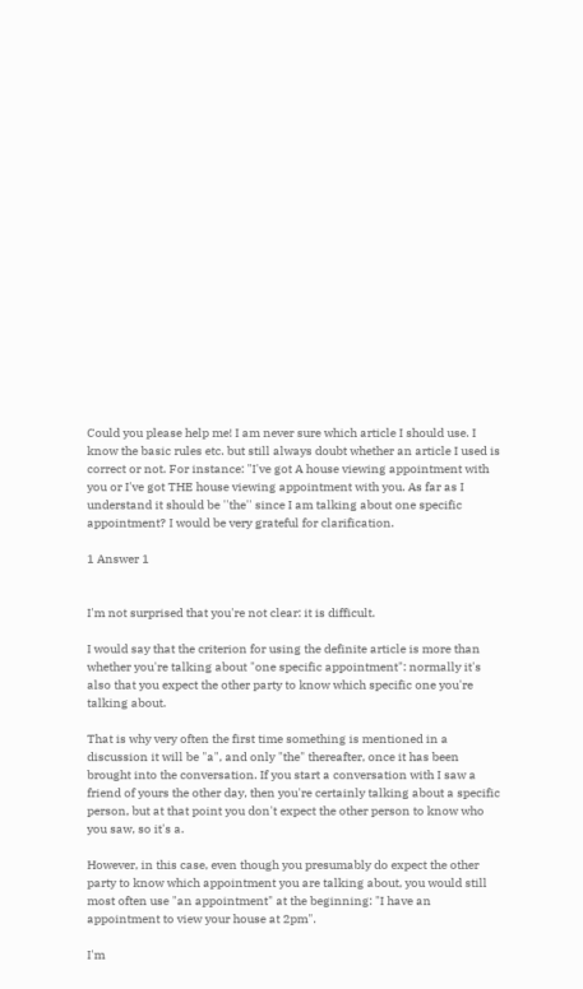Could you please help me! I am never sure which article I should use. I know the basic rules etc. but still always doubt whether an article I used is correct or not. For instance: "I've got A house viewing appointment with you or I've got THE house viewing appointment with you. As far as I understand it should be ''the'' since I am talking about one specific appointment? I would be very grateful for clarification.

1 Answer 1


I'm not surprised that you're not clear: it is difficult.

I would say that the criterion for using the definite article is more than whether you're talking about "one specific appointment": normally it's also that you expect the other party to know which specific one you're talking about.

That is why very often the first time something is mentioned in a discussion it will be "a", and only "the" thereafter, once it has been brought into the conversation. If you start a conversation with I saw a friend of yours the other day, then you're certainly talking about a specific person, but at that point you don't expect the other person to know who you saw, so it's a.

However, in this case, even though you presumably do expect the other party to know which appointment you are talking about, you would still most often use "an appointment" at the beginning: "I have an appointment to view your house at 2pm".

I'm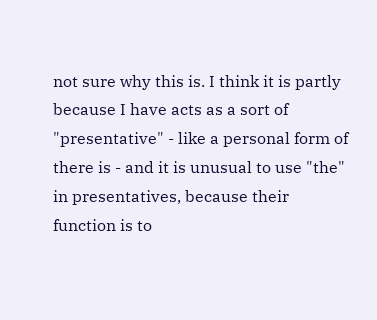not sure why this is. I think it is partly because I have acts as a sort of "presentative" - like a personal form of there is - and it is unusual to use "the" in presentatives, because their function is to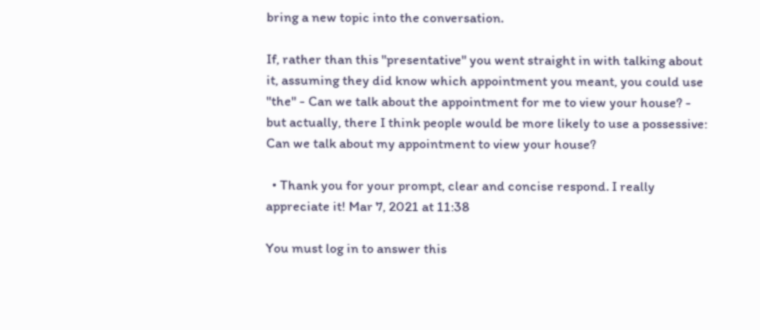bring a new topic into the conversation.

If, rather than this "presentative" you went straight in with talking about it, assuming they did know which appointment you meant, you could use "the" - Can we talk about the appointment for me to view your house? - but actually, there I think people would be more likely to use a possessive: Can we talk about my appointment to view your house?

  • Thank you for your prompt, clear and concise respond. I really appreciate it! Mar 7, 2021 at 11:38

You must log in to answer this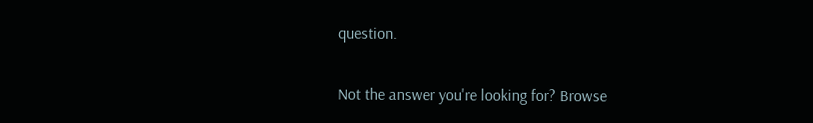question.

Not the answer you're looking for? Browse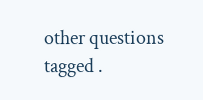other questions tagged .